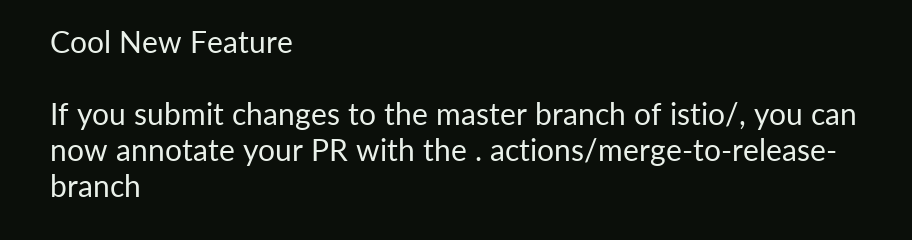Cool New Feature

If you submit changes to the master branch of istio/, you can now annotate your PR with the . actions/merge-to-release-branch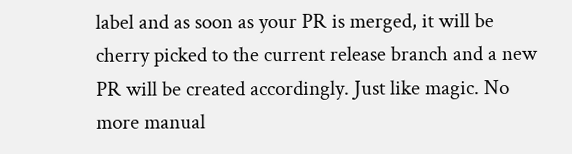label and as soon as your PR is merged, it will be cherry picked to the current release branch and a new PR will be created accordingly. Just like magic. No more manual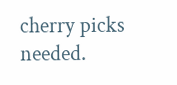cherry picks needed.